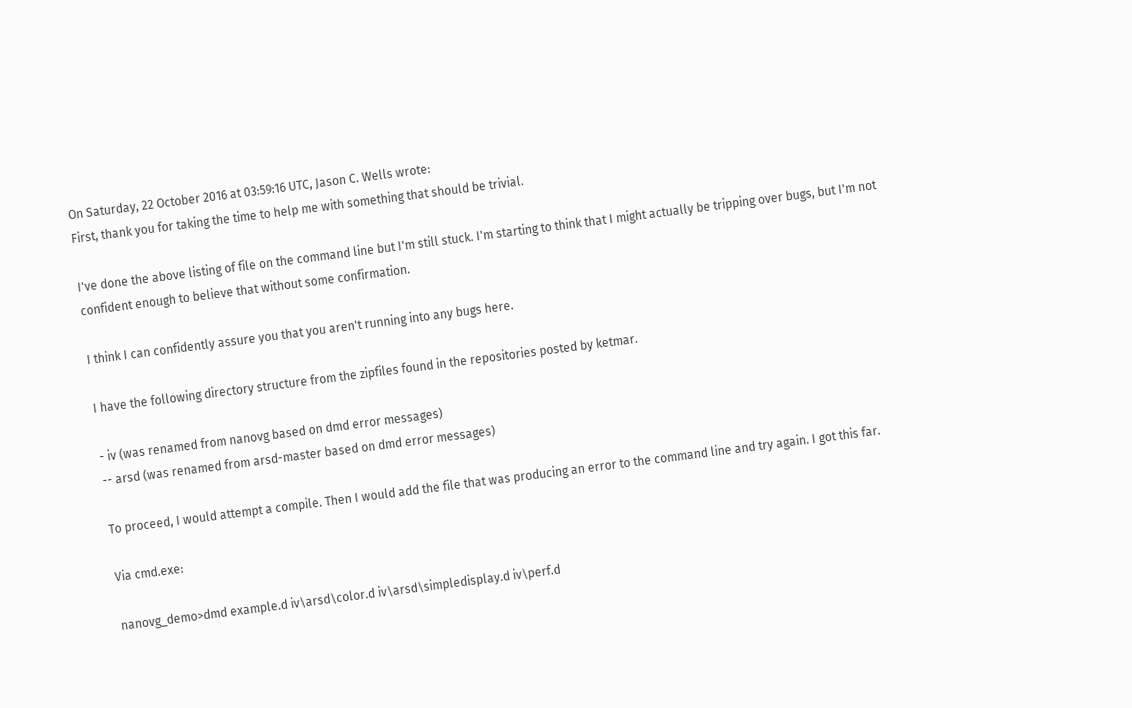On Saturday, 22 October 2016 at 03:59:16 UTC, Jason C. Wells wrote:
First, thank you for taking the time to help me with something that should be trivial.

I've done the above listing of file on the command line but I'm still stuck. I'm starting to think that I might actually be tripping over bugs, but I'm not confident enough to believe that without some confirmation.

I think I can confidently assure you that you aren't running into any bugs here.

I have the following directory structure from the zipfiles found in the repositories posted by ketmar.

- iv (was renamed from nanovg based on dmd error messages)
-- arsd (was renamed from arsd-master based on dmd error messages)

To proceed, I would attempt a compile. Then I would add the file that was producing an error to the command line and try again. I got this far.

Via cmd.exe:

nanovg_demo>dmd example.d iv\arsd\color.d iv\arsd\simpledisplay.d iv\perf.d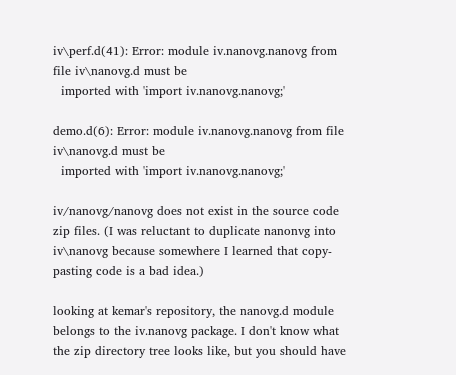iv\perf.d(41): Error: module iv.nanovg.nanovg from file iv\nanovg.d must be
  imported with 'import iv.nanovg.nanovg;'

demo.d(6): Error: module iv.nanovg.nanovg from file iv\nanovg.d must be
  imported with 'import iv.nanovg.nanovg;'

iv/nanovg/nanovg does not exist in the source code zip files. (I was reluctant to duplicate nanonvg into iv\nanovg because somewhere I learned that copy-pasting code is a bad idea.)

looking at kemar's repository, the nanovg.d module belongs to the iv.nanovg package. I don't know what the zip directory tree looks like, but you should have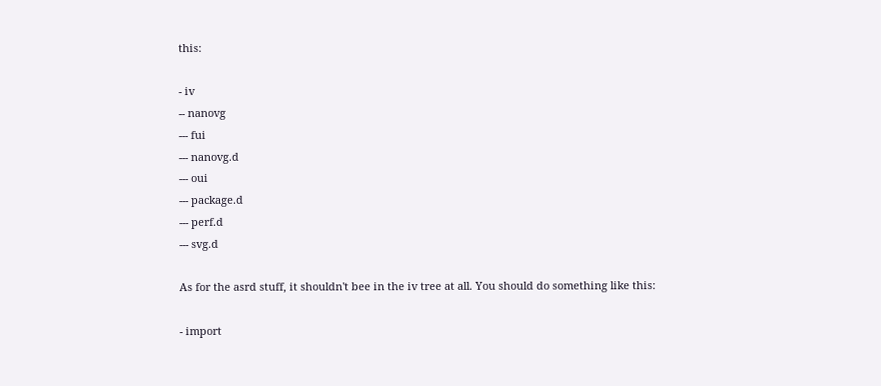this:

- iv
-- nanovg
--- fui
--- nanovg.d
--- oui
--- package.d
--- perf.d
--- svg.d

As for the asrd stuff, it shouldn't bee in the iv tree at all. You should do something like this:

- import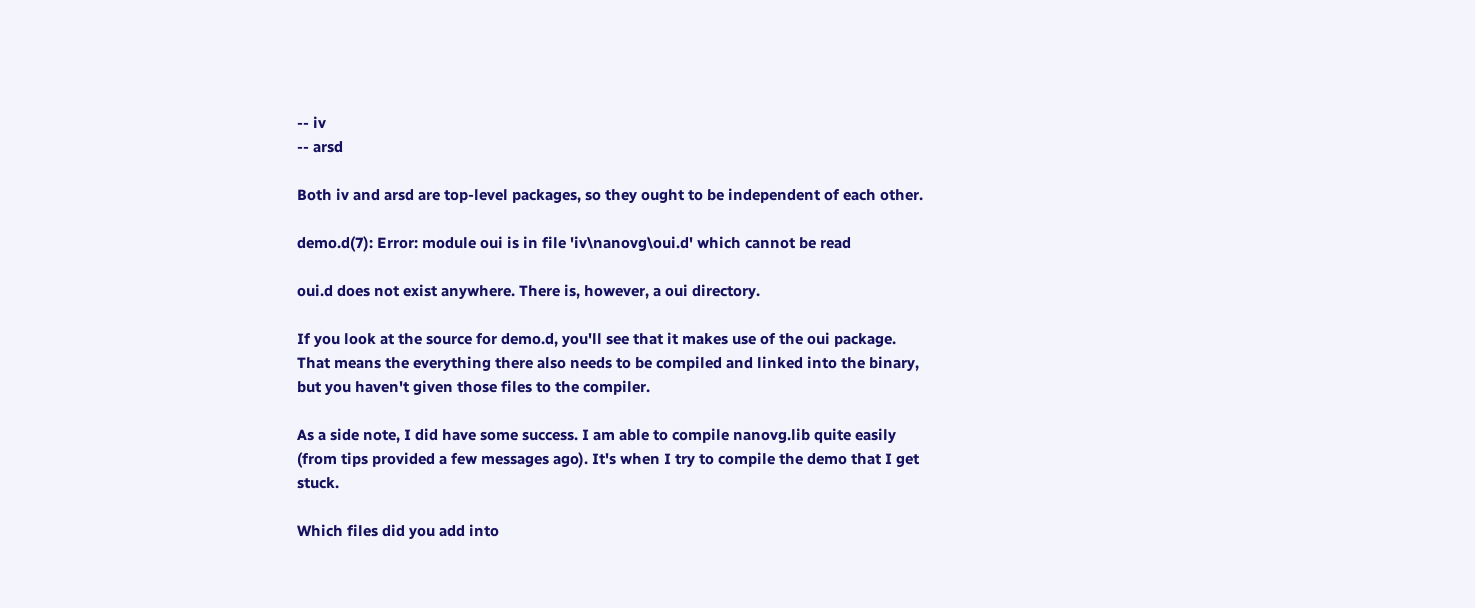-- iv
-- arsd

Both iv and arsd are top-level packages, so they ought to be independent of each other.

demo.d(7): Error: module oui is in file 'iv\nanovg\oui.d' which cannot be read

oui.d does not exist anywhere. There is, however, a oui directory.

If you look at the source for demo.d, you'll see that it makes use of the oui package. That means the everything there also needs to be compiled and linked into the binary, but you haven't given those files to the compiler.

As a side note, I did have some success. I am able to compile nanovg.lib quite easily (from tips provided a few messages ago). It's when I try to compile the demo that I get stuck.

Which files did you add into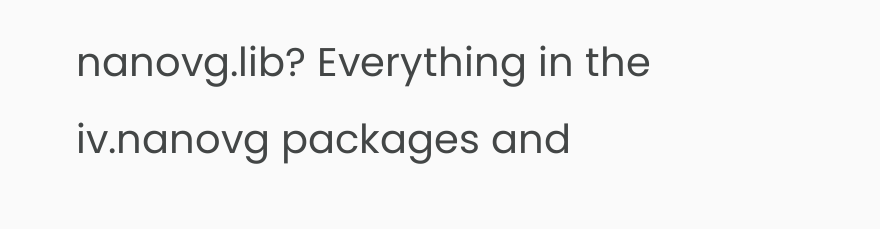nanovg.lib? Everything in the iv.nanovg packages and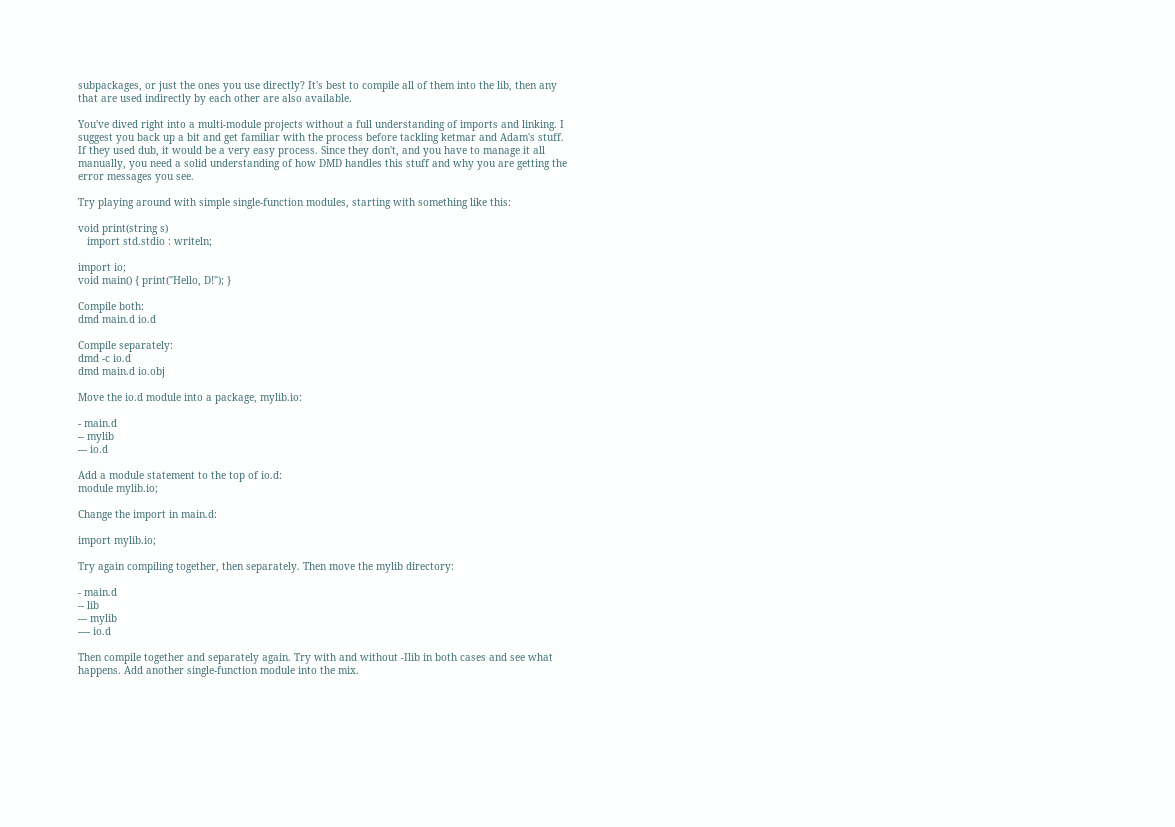subpackages, or just the ones you use directly? It's best to compile all of them into the lib, then any that are used indirectly by each other are also available.

You've dived right into a multi-module projects without a full understanding of imports and linking. I suggest you back up a bit and get familiar with the process before tackling ketmar and Adam's stuff. If they used dub, it would be a very easy process. Since they don't, and you have to manage it all manually, you need a solid understanding of how DMD handles this stuff and why you are getting the error messages you see.

Try playing around with simple single-function modules, starting with something like this:

void print(string s)
   import std.stdio : writeln;

import io;
void main() { print("Hello, D!"); }

Compile both:
dmd main.d io.d

Compile separately:
dmd -c io.d
dmd main.d io.obj

Move the io.d module into a package, mylib.io:

- main.d
-- mylib
--- io.d

Add a module statement to the top of io.d:
module mylib.io;

Change the import in main.d:

import mylib.io;

Try again compiling together, then separately. Then move the mylib directory:

- main.d
-- lib
--- mylib
---- io.d

Then compile together and separately again. Try with and without -Ilib in both cases and see what happens. Add another single-function module into the mix.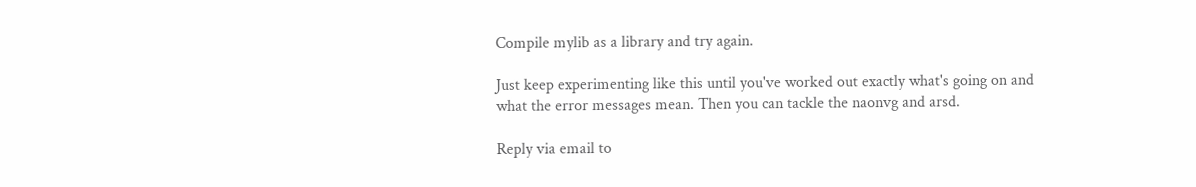Compile mylib as a library and try again.

Just keep experimenting like this until you've worked out exactly what's going on and what the error messages mean. Then you can tackle the naonvg and arsd.

Reply via email to